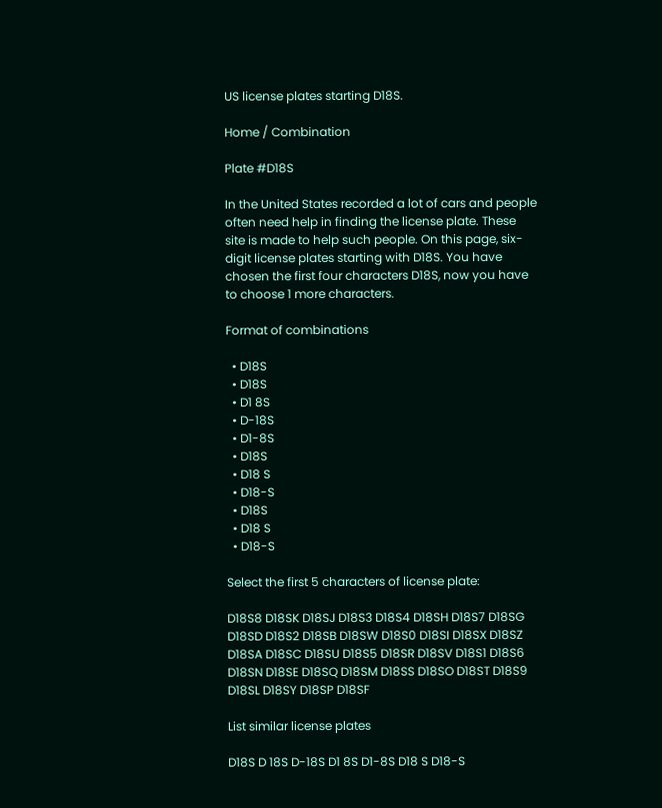US license plates starting D18S.

Home / Combination

Plate #D18S

In the United States recorded a lot of cars and people often need help in finding the license plate. These site is made to help such people. On this page, six-digit license plates starting with D18S. You have chosen the first four characters D18S, now you have to choose 1 more characters.

Format of combinations

  • D18S
  • D18S
  • D1 8S
  • D-18S
  • D1-8S
  • D18S
  • D18 S
  • D18-S
  • D18S
  • D18 S
  • D18-S

Select the first 5 characters of license plate:

D18S8 D18SK D18SJ D18S3 D18S4 D18SH D18S7 D18SG D18SD D18S2 D18SB D18SW D18S0 D18SI D18SX D18SZ D18SA D18SC D18SU D18S5 D18SR D18SV D18S1 D18S6 D18SN D18SE D18SQ D18SM D18SS D18SO D18ST D18S9 D18SL D18SY D18SP D18SF

List similar license plates

D18S D 18S D-18S D1 8S D1-8S D18 S D18-S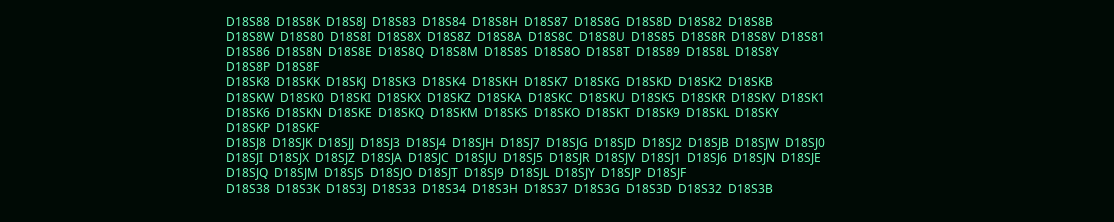D18S88  D18S8K  D18S8J  D18S83  D18S84  D18S8H  D18S87  D18S8G  D18S8D  D18S82  D18S8B  D18S8W  D18S80  D18S8I  D18S8X  D18S8Z  D18S8A  D18S8C  D18S8U  D18S85  D18S8R  D18S8V  D18S81  D18S86  D18S8N  D18S8E  D18S8Q  D18S8M  D18S8S  D18S8O  D18S8T  D18S89  D18S8L  D18S8Y  D18S8P  D18S8F
D18SK8  D18SKK  D18SKJ  D18SK3  D18SK4  D18SKH  D18SK7  D18SKG  D18SKD  D18SK2  D18SKB  D18SKW  D18SK0  D18SKI  D18SKX  D18SKZ  D18SKA  D18SKC  D18SKU  D18SK5  D18SKR  D18SKV  D18SK1  D18SK6  D18SKN  D18SKE  D18SKQ  D18SKM  D18SKS  D18SKO  D18SKT  D18SK9  D18SKL  D18SKY  D18SKP  D18SKF
D18SJ8  D18SJK  D18SJJ  D18SJ3  D18SJ4  D18SJH  D18SJ7  D18SJG  D18SJD  D18SJ2  D18SJB  D18SJW  D18SJ0  D18SJI  D18SJX  D18SJZ  D18SJA  D18SJC  D18SJU  D18SJ5  D18SJR  D18SJV  D18SJ1  D18SJ6  D18SJN  D18SJE  D18SJQ  D18SJM  D18SJS  D18SJO  D18SJT  D18SJ9  D18SJL  D18SJY  D18SJP  D18SJF
D18S38  D18S3K  D18S3J  D18S33  D18S34  D18S3H  D18S37  D18S3G  D18S3D  D18S32  D18S3B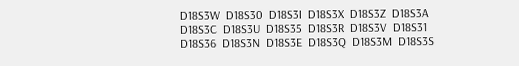D18S3W  D18S30  D18S3I  D18S3X  D18S3Z  D18S3A  D18S3C  D18S3U  D18S35  D18S3R  D18S3V  D18S31  D18S36  D18S3N  D18S3E  D18S3Q  D18S3M  D18S3S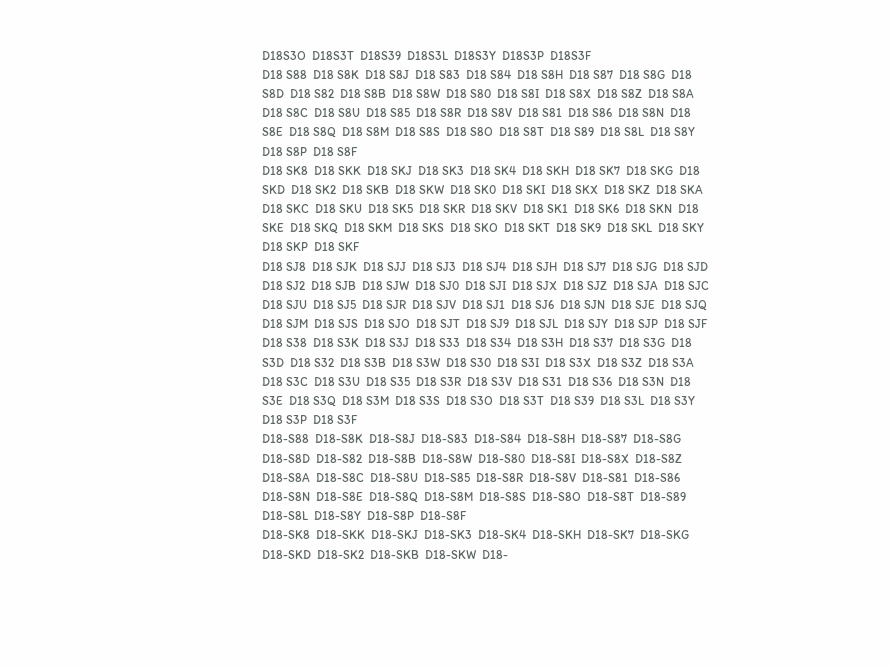D18S3O  D18S3T  D18S39  D18S3L  D18S3Y  D18S3P  D18S3F
D18 S88  D18 S8K  D18 S8J  D18 S83  D18 S84  D18 S8H  D18 S87  D18 S8G  D18 S8D  D18 S82  D18 S8B  D18 S8W  D18 S80  D18 S8I  D18 S8X  D18 S8Z  D18 S8A  D18 S8C  D18 S8U  D18 S85  D18 S8R  D18 S8V  D18 S81  D18 S86  D18 S8N  D18 S8E  D18 S8Q  D18 S8M  D18 S8S  D18 S8O  D18 S8T  D18 S89  D18 S8L  D18 S8Y  D18 S8P  D18 S8F
D18 SK8  D18 SKK  D18 SKJ  D18 SK3  D18 SK4  D18 SKH  D18 SK7  D18 SKG  D18 SKD  D18 SK2  D18 SKB  D18 SKW  D18 SK0  D18 SKI  D18 SKX  D18 SKZ  D18 SKA  D18 SKC  D18 SKU  D18 SK5  D18 SKR  D18 SKV  D18 SK1  D18 SK6  D18 SKN  D18 SKE  D18 SKQ  D18 SKM  D18 SKS  D18 SKO  D18 SKT  D18 SK9  D18 SKL  D18 SKY  D18 SKP  D18 SKF
D18 SJ8  D18 SJK  D18 SJJ  D18 SJ3  D18 SJ4  D18 SJH  D18 SJ7  D18 SJG  D18 SJD  D18 SJ2  D18 SJB  D18 SJW  D18 SJ0  D18 SJI  D18 SJX  D18 SJZ  D18 SJA  D18 SJC  D18 SJU  D18 SJ5  D18 SJR  D18 SJV  D18 SJ1  D18 SJ6  D18 SJN  D18 SJE  D18 SJQ  D18 SJM  D18 SJS  D18 SJO  D18 SJT  D18 SJ9  D18 SJL  D18 SJY  D18 SJP  D18 SJF
D18 S38  D18 S3K  D18 S3J  D18 S33  D18 S34  D18 S3H  D18 S37  D18 S3G  D18 S3D  D18 S32  D18 S3B  D18 S3W  D18 S30  D18 S3I  D18 S3X  D18 S3Z  D18 S3A  D18 S3C  D18 S3U  D18 S35  D18 S3R  D18 S3V  D18 S31  D18 S36  D18 S3N  D18 S3E  D18 S3Q  D18 S3M  D18 S3S  D18 S3O  D18 S3T  D18 S39  D18 S3L  D18 S3Y  D18 S3P  D18 S3F
D18-S88  D18-S8K  D18-S8J  D18-S83  D18-S84  D18-S8H  D18-S87  D18-S8G  D18-S8D  D18-S82  D18-S8B  D18-S8W  D18-S80  D18-S8I  D18-S8X  D18-S8Z  D18-S8A  D18-S8C  D18-S8U  D18-S85  D18-S8R  D18-S8V  D18-S81  D18-S86  D18-S8N  D18-S8E  D18-S8Q  D18-S8M  D18-S8S  D18-S8O  D18-S8T  D18-S89  D18-S8L  D18-S8Y  D18-S8P  D18-S8F
D18-SK8  D18-SKK  D18-SKJ  D18-SK3  D18-SK4  D18-SKH  D18-SK7  D18-SKG  D18-SKD  D18-SK2  D18-SKB  D18-SKW  D18-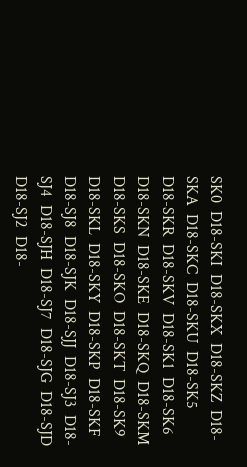SK0  D18-SKI  D18-SKX  D18-SKZ  D18-SKA  D18-SKC  D18-SKU  D18-SK5  D18-SKR  D18-SKV  D18-SK1  D18-SK6  D18-SKN  D18-SKE  D18-SKQ  D18-SKM  D18-SKS  D18-SKO  D18-SKT  D18-SK9  D18-SKL  D18-SKY  D18-SKP  D18-SKF
D18-SJ8  D18-SJK  D18-SJJ  D18-SJ3  D18-SJ4  D18-SJH  D18-SJ7  D18-SJG  D18-SJD  D18-SJ2  D18-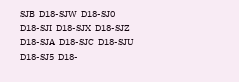SJB  D18-SJW  D18-SJ0  D18-SJI  D18-SJX  D18-SJZ  D18-SJA  D18-SJC  D18-SJU  D18-SJ5  D18-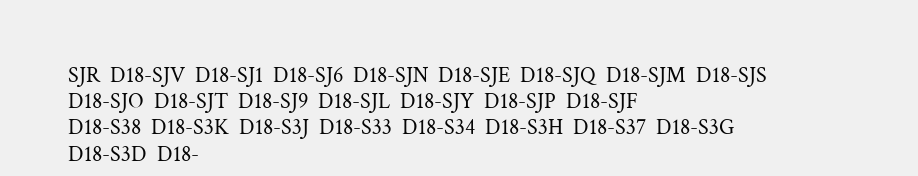SJR  D18-SJV  D18-SJ1  D18-SJ6  D18-SJN  D18-SJE  D18-SJQ  D18-SJM  D18-SJS  D18-SJO  D18-SJT  D18-SJ9  D18-SJL  D18-SJY  D18-SJP  D18-SJF
D18-S38  D18-S3K  D18-S3J  D18-S33  D18-S34  D18-S3H  D18-S37  D18-S3G  D18-S3D  D18-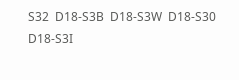S32  D18-S3B  D18-S3W  D18-S30  D18-S3I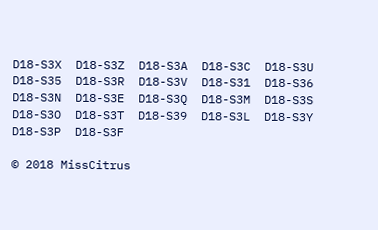D18-S3X  D18-S3Z  D18-S3A  D18-S3C  D18-S3U  D18-S35  D18-S3R  D18-S3V  D18-S31  D18-S36  D18-S3N  D18-S3E  D18-S3Q  D18-S3M  D18-S3S  D18-S3O  D18-S3T  D18-S39  D18-S3L  D18-S3Y  D18-S3P  D18-S3F

© 2018 MissCitrus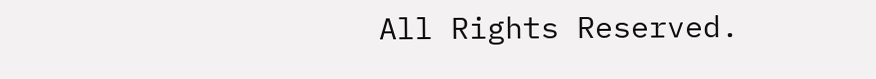All Rights Reserved.